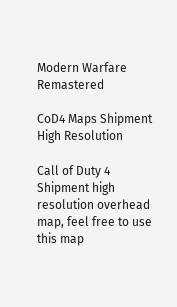Modern Warfare Remastered

CoD4 Maps Shipment High Resolution

Call of Duty 4 Shipment high resolution overhead map, feel free to use this map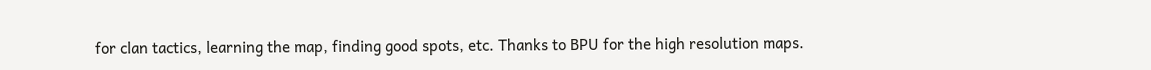for clan tactics, learning the map, finding good spots, etc. Thanks to BPU for the high resolution maps.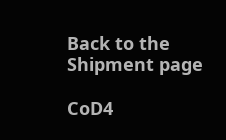Back to the Shipment page

CoD4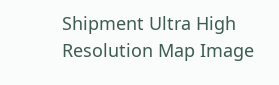Shipment Ultra High Resolution Map Image